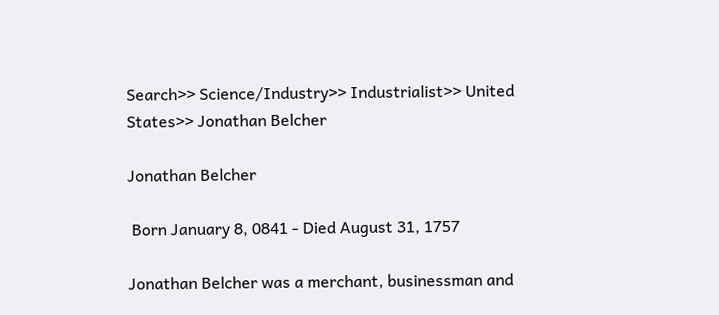Search>> Science/Industry>> Industrialist>> United States>> Jonathan Belcher

Jonathan Belcher

 Born January 8, 0841 - Died August 31, 1757

Jonathan Belcher was a merchant, businessman and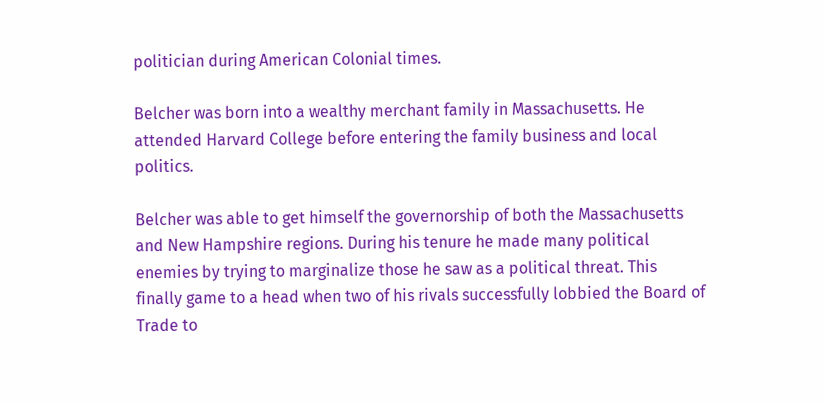politician during American Colonial times.

Belcher was born into a wealthy merchant family in Massachusetts. He attended Harvard College before entering the family business and local politics.

Belcher was able to get himself the governorship of both the Massachusetts and New Hampshire regions. During his tenure he made many political enemies by trying to marginalize those he saw as a political threat. This finally game to a head when two of his rivals successfully lobbied the Board of Trade to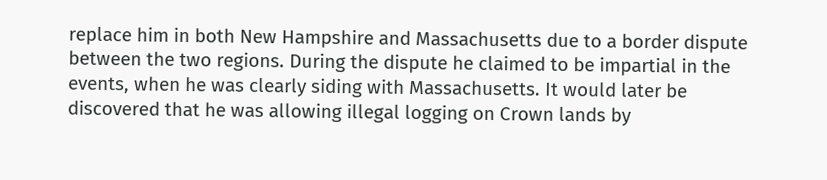replace him in both New Hampshire and Massachusetts due to a border dispute between the two regions. During the dispute he claimed to be impartial in the events, when he was clearly siding with Massachusetts. It would later be discovered that he was allowing illegal logging on Crown lands by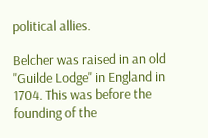political allies.

Belcher was raised in an old "Guilde Lodge" in England in 1704. This was before the founding of the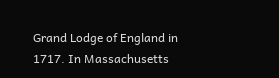Grand Lodge of England in 1717. In Massachusetts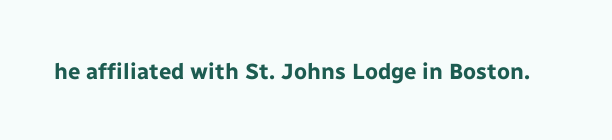he affiliated with St. Johns Lodge in Boston.